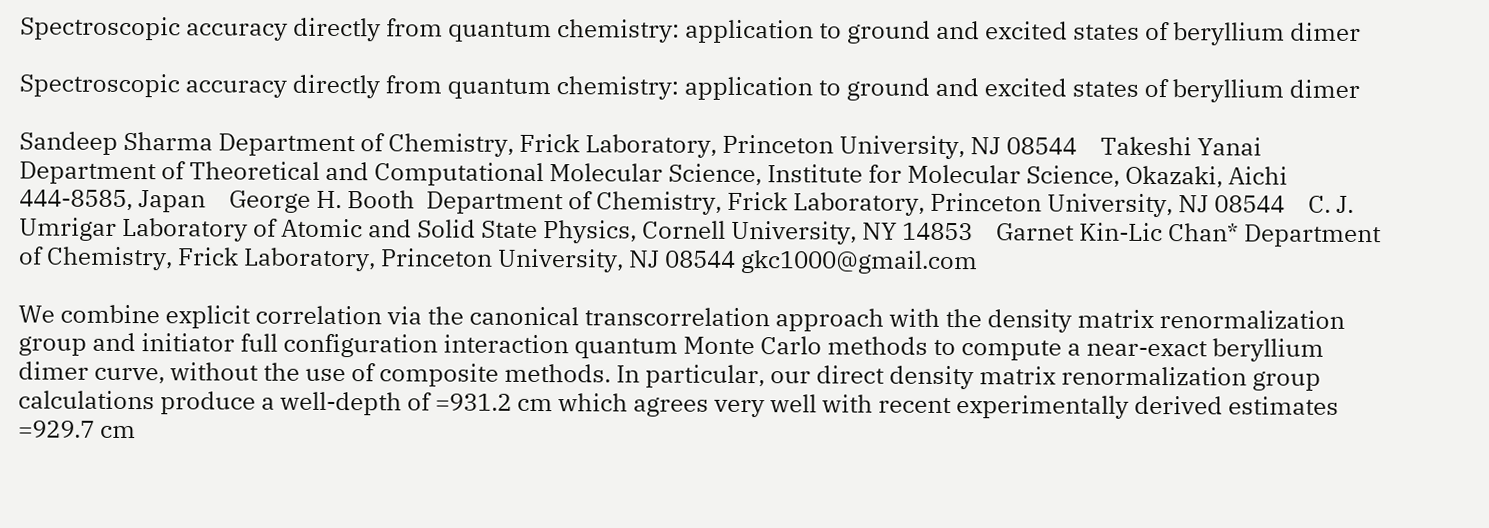Spectroscopic accuracy directly from quantum chemistry: application to ground and excited states of beryllium dimer

Spectroscopic accuracy directly from quantum chemistry: application to ground and excited states of beryllium dimer

Sandeep Sharma Department of Chemistry, Frick Laboratory, Princeton University, NJ 08544    Takeshi Yanai Department of Theoretical and Computational Molecular Science, Institute for Molecular Science, Okazaki, Aichi 444-8585, Japan    George H. Booth  Department of Chemistry, Frick Laboratory, Princeton University, NJ 08544    C. J. Umrigar Laboratory of Atomic and Solid State Physics, Cornell University, NY 14853    Garnet Kin-Lic Chan* Department of Chemistry, Frick Laboratory, Princeton University, NJ 08544 gkc1000@gmail.com

We combine explicit correlation via the canonical transcorrelation approach with the density matrix renormalization group and initiator full configuration interaction quantum Monte Carlo methods to compute a near-exact beryllium dimer curve, without the use of composite methods. In particular, our direct density matrix renormalization group calculations produce a well-depth of =931.2 cm which agrees very well with recent experimentally derived estimates =929.7 cm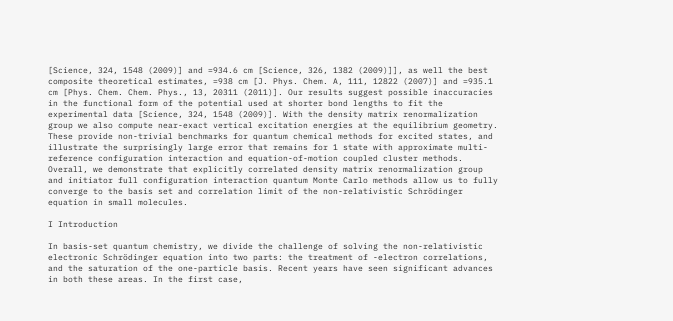[Science, 324, 1548 (2009)] and =934.6 cm [Science, 326, 1382 (2009)]], as well the best composite theoretical estimates, =938 cm [J. Phys. Chem. A, 111, 12822 (2007)] and =935.1 cm [Phys. Chem. Chem. Phys., 13, 20311 (2011)]. Our results suggest possible inaccuracies in the functional form of the potential used at shorter bond lengths to fit the experimental data [Science, 324, 1548 (2009)]. With the density matrix renormalization group we also compute near-exact vertical excitation energies at the equilibrium geometry. These provide non-trivial benchmarks for quantum chemical methods for excited states, and illustrate the surprisingly large error that remains for 1 state with approximate multi-reference configuration interaction and equation-of-motion coupled cluster methods. Overall, we demonstrate that explicitly correlated density matrix renormalization group and initiator full configuration interaction quantum Monte Carlo methods allow us to fully converge to the basis set and correlation limit of the non-relativistic Schrödinger equation in small molecules.

I Introduction

In basis-set quantum chemistry, we divide the challenge of solving the non-relativistic electronic Schrödinger equation into two parts: the treatment of -electron correlations, and the saturation of the one-particle basis. Recent years have seen significant advances in both these areas. In the first case,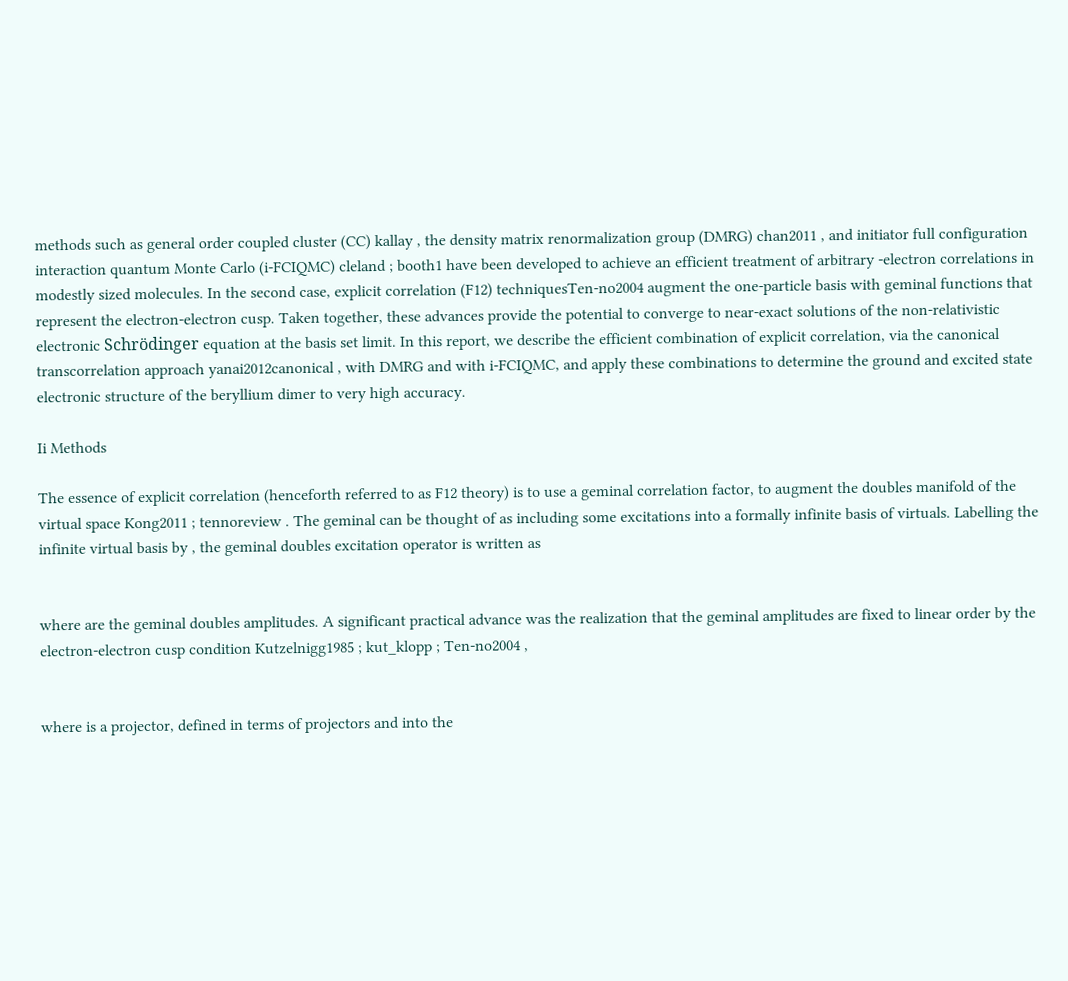methods such as general order coupled cluster (CC) kallay , the density matrix renormalization group (DMRG) chan2011 , and initiator full configuration interaction quantum Monte Carlo (i-FCIQMC) cleland ; booth1 have been developed to achieve an efficient treatment of arbitrary -electron correlations in modestly sized molecules. In the second case, explicit correlation (F12) techniquesTen-no2004 augment the one-particle basis with geminal functions that represent the electron-electron cusp. Taken together, these advances provide the potential to converge to near-exact solutions of the non-relativistic electronic Schrödinger equation at the basis set limit. In this report, we describe the efficient combination of explicit correlation, via the canonical transcorrelation approach yanai2012canonical , with DMRG and with i-FCIQMC, and apply these combinations to determine the ground and excited state electronic structure of the beryllium dimer to very high accuracy.

Ii Methods

The essence of explicit correlation (henceforth referred to as F12 theory) is to use a geminal correlation factor, to augment the doubles manifold of the virtual space Kong2011 ; tennoreview . The geminal can be thought of as including some excitations into a formally infinite basis of virtuals. Labelling the infinite virtual basis by , the geminal doubles excitation operator is written as


where are the geminal doubles amplitudes. A significant practical advance was the realization that the geminal amplitudes are fixed to linear order by the electron-electron cusp condition Kutzelnigg1985 ; kut_klopp ; Ten-no2004 ,


where is a projector, defined in terms of projectors and into the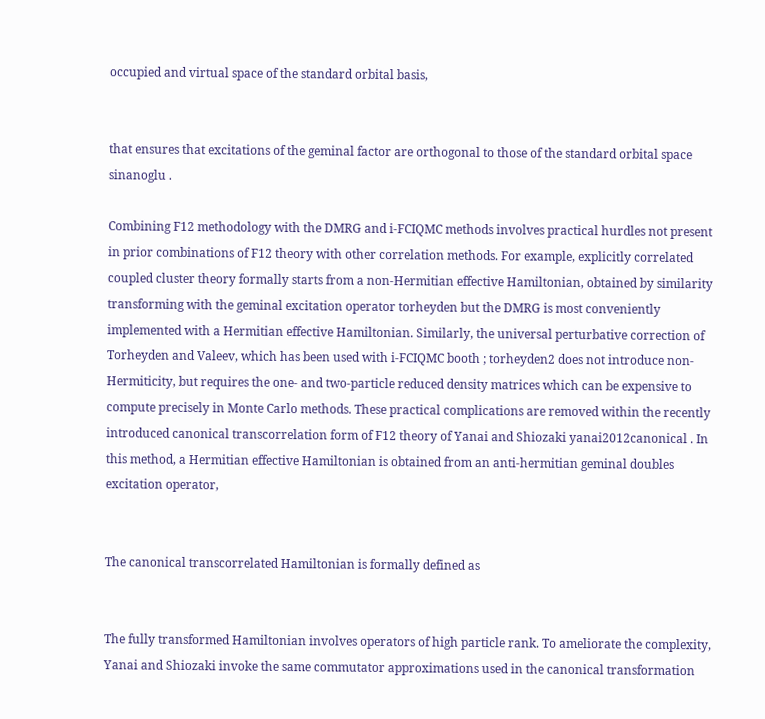occupied and virtual space of the standard orbital basis,


that ensures that excitations of the geminal factor are orthogonal to those of the standard orbital space sinanoglu .

Combining F12 methodology with the DMRG and i-FCIQMC methods involves practical hurdles not present in prior combinations of F12 theory with other correlation methods. For example, explicitly correlated coupled cluster theory formally starts from a non-Hermitian effective Hamiltonian, obtained by similarity transforming with the geminal excitation operator torheyden but the DMRG is most conveniently implemented with a Hermitian effective Hamiltonian. Similarly, the universal perturbative correction of Torheyden and Valeev, which has been used with i-FCIQMC booth ; torheyden2 does not introduce non-Hermiticity, but requires the one- and two-particle reduced density matrices which can be expensive to compute precisely in Monte Carlo methods. These practical complications are removed within the recently introduced canonical transcorrelation form of F12 theory of Yanai and Shiozaki yanai2012canonical . In this method, a Hermitian effective Hamiltonian is obtained from an anti-hermitian geminal doubles excitation operator,


The canonical transcorrelated Hamiltonian is formally defined as


The fully transformed Hamiltonian involves operators of high particle rank. To ameliorate the complexity, Yanai and Shiozaki invoke the same commutator approximations used in the canonical transformation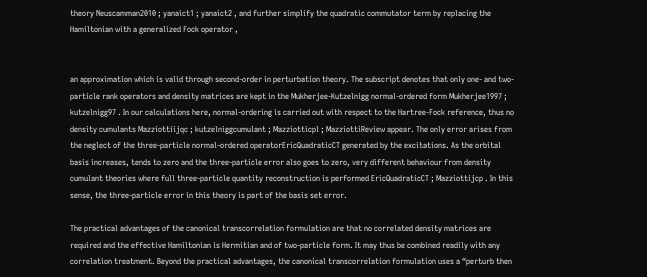theory Neuscamman2010 ; yanaict1 ; yanaict2 , and further simplify the quadratic commutator term by replacing the Hamiltonian with a generalized Fock operator ,


an approximation which is valid through second-order in perturbation theory. The subscript denotes that only one- and two-particle rank operators and density matrices are kept in the Mukherjee-Kutzelnigg normal-ordered form Mukherjee1997 ; kutzelnigg97 . In our calculations here, normal-ordering is carried out with respect to the Hartree-Fock reference, thus no density cumulants Mazziottiijqc ; kutzelniggcumulant ; Mazziotticpl ; MazziottiReview appear. The only error arises from the neglect of the three-particle normal-ordered operatorEricQuadraticCT generated by the excitations. As the orbital basis increases, tends to zero and the three-particle error also goes to zero, very different behaviour from density cumulant theories where full three-particle quantity reconstruction is performed EricQuadraticCT ; Mazziottijcp . In this sense, the three-particle error in this theory is part of the basis set error.

The practical advantages of the canonical transcorrelation formulation are that no correlated density matrices are required and the effective Hamiltonian is Hermitian and of two-particle form. It may thus be combined readily with any correlation treatment. Beyond the practical advantages, the canonical transcorrelation formulation uses a “perturb then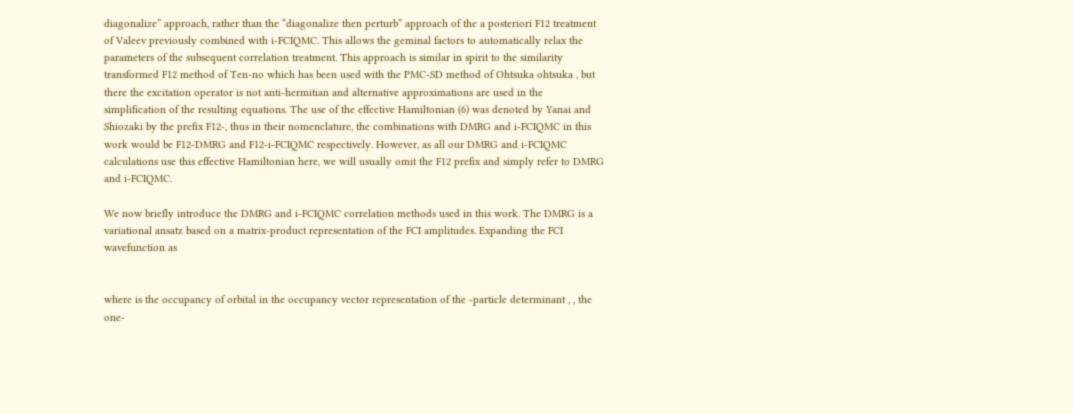diagonalize” approach, rather than the “diagonalize then perturb” approach of the a posteriori F12 treatment of Valeev previously combined with i-FCIQMC. This allows the geminal factors to automatically relax the parameters of the subsequent correlation treatment. This approach is similar in spirit to the similarity transformed F12 method of Ten-no which has been used with the PMC-SD method of Ohtsuka ohtsuka , but there the excitation operator is not anti-hermitian and alternative approximations are used in the simplification of the resulting equations. The use of the effective Hamiltonian (6) was denoted by Yanai and Shiozaki by the prefix F12-, thus in their nomenclature, the combinations with DMRG and i-FCIQMC in this work would be F12-DMRG and F12-i-FCIQMC respectively. However, as all our DMRG and i-FCIQMC calculations use this effective Hamiltonian here, we will usually omit the F12 prefix and simply refer to DMRG and i-FCIQMC.

We now briefly introduce the DMRG and i-FCIQMC correlation methods used in this work. The DMRG is a variational ansatz based on a matrix-product representation of the FCI amplitudes. Expanding the FCI wavefunction as


where is the occupancy of orbital in the occupancy vector representation of the -particle determinant , , the one-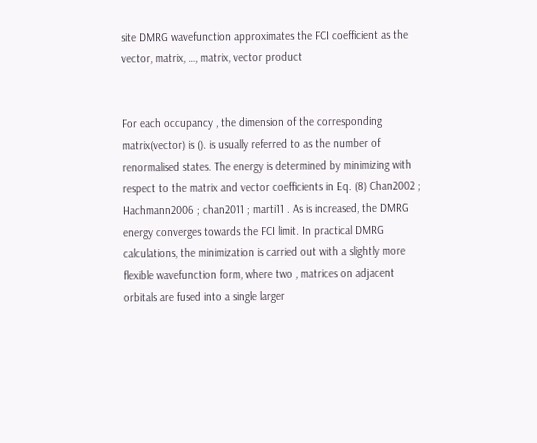site DMRG wavefunction approximates the FCI coefficient as the vector, matrix, …, matrix, vector product


For each occupancy , the dimension of the corresponding matrix(vector) is (). is usually referred to as the number of renormalised states. The energy is determined by minimizing with respect to the matrix and vector coefficients in Eq. (8) Chan2002 ; Hachmann2006 ; chan2011 ; marti11 . As is increased, the DMRG energy converges towards the FCI limit. In practical DMRG calculations, the minimization is carried out with a slightly more flexible wavefunction form, where two , matrices on adjacent orbitals are fused into a single larger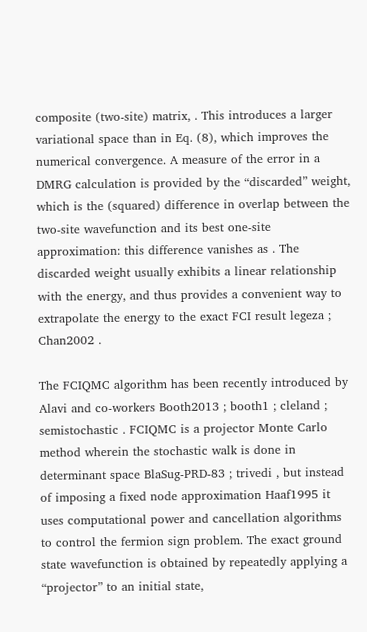composite (two-site) matrix, . This introduces a larger variational space than in Eq. (8), which improves the numerical convergence. A measure of the error in a DMRG calculation is provided by the “discarded” weight, which is the (squared) difference in overlap between the two-site wavefunction and its best one-site approximation: this difference vanishes as . The discarded weight usually exhibits a linear relationship with the energy, and thus provides a convenient way to extrapolate the energy to the exact FCI result legeza ; Chan2002 .

The FCIQMC algorithm has been recently introduced by Alavi and co-workers Booth2013 ; booth1 ; cleland ; semistochastic . FCIQMC is a projector Monte Carlo method wherein the stochastic walk is done in determinant space BlaSug-PRD-83 ; trivedi , but instead of imposing a fixed node approximation Haaf1995 it uses computational power and cancellation algorithms to control the fermion sign problem. The exact ground state wavefunction is obtained by repeatedly applying a “projector” to an initial state,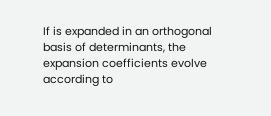If is expanded in an orthogonal basis of determinants, the expansion coefficients evolve according to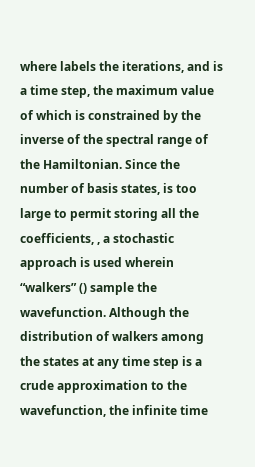where labels the iterations, and is a time step, the maximum value of which is constrained by the inverse of the spectral range of the Hamiltonian. Since the number of basis states, is too large to permit storing all the coefficients, , a stochastic approach is used wherein “walkers” () sample the wavefunction. Although the distribution of walkers among the states at any time step is a crude approximation to the wavefunction, the infinite time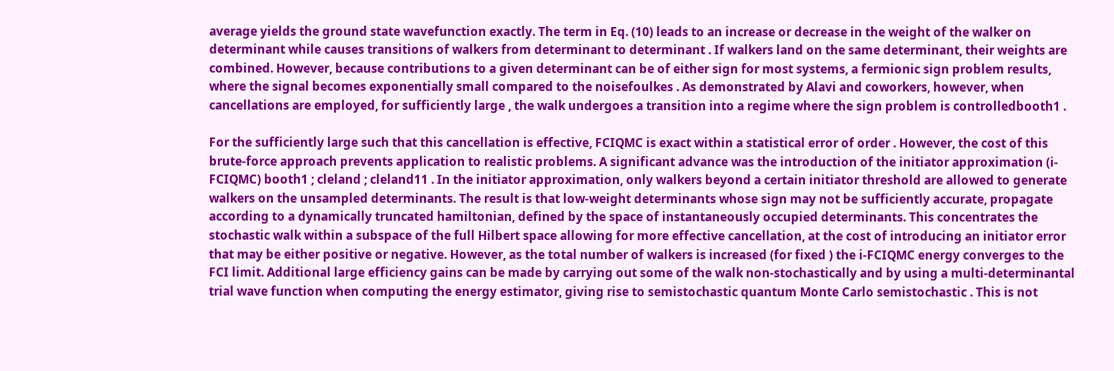average yields the ground state wavefunction exactly. The term in Eq. (10) leads to an increase or decrease in the weight of the walker on determinant while causes transitions of walkers from determinant to determinant . If walkers land on the same determinant, their weights are combined. However, because contributions to a given determinant can be of either sign for most systems, a fermionic sign problem results, where the signal becomes exponentially small compared to the noisefoulkes . As demonstrated by Alavi and coworkers, however, when cancellations are employed, for sufficiently large , the walk undergoes a transition into a regime where the sign problem is controlledbooth1 .

For the sufficiently large such that this cancellation is effective, FCIQMC is exact within a statistical error of order . However, the cost of this brute-force approach prevents application to realistic problems. A significant advance was the introduction of the initiator approximation (i-FCIQMC) booth1 ; cleland ; cleland11 . In the initiator approximation, only walkers beyond a certain initiator threshold are allowed to generate walkers on the unsampled determinants. The result is that low-weight determinants whose sign may not be sufficiently accurate, propagate according to a dynamically truncated hamiltonian, defined by the space of instantaneously occupied determinants. This concentrates the stochastic walk within a subspace of the full Hilbert space allowing for more effective cancellation, at the cost of introducing an initiator error that may be either positive or negative. However, as the total number of walkers is increased (for fixed ) the i-FCIQMC energy converges to the FCI limit. Additional large efficiency gains can be made by carrying out some of the walk non-stochastically and by using a multi-determinantal trial wave function when computing the energy estimator, giving rise to semistochastic quantum Monte Carlo semistochastic . This is not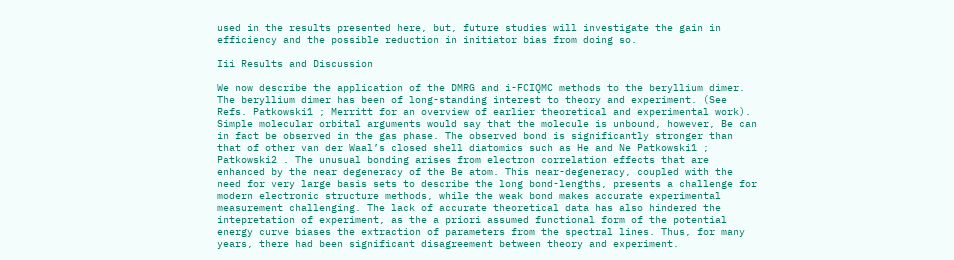used in the results presented here, but, future studies will investigate the gain in efficiency and the possible reduction in initiator bias from doing so.

Iii Results and Discussion

We now describe the application of the DMRG and i-FCIQMC methods to the beryllium dimer. The beryllium dimer has been of long-standing interest to theory and experiment. (See Refs. Patkowski1 ; Merritt for an overview of earlier theoretical and experimental work). Simple molecular orbital arguments would say that the molecule is unbound, however, Be can in fact be observed in the gas phase. The observed bond is significantly stronger than that of other van der Waal’s closed shell diatomics such as He and Ne Patkowski1 ; Patkowski2 . The unusual bonding arises from electron correlation effects that are enhanced by the near degeneracy of the Be atom. This near-degeneracy, coupled with the need for very large basis sets to describe the long bond-lengths, presents a challenge for modern electronic structure methods, while the weak bond makes accurate experimental measurement challenging. The lack of accurate theoretical data has also hindered the intepretation of experiment, as the a priori assumed functional form of the potential energy curve biases the extraction of parameters from the spectral lines. Thus, for many years, there had been significant disagreement between theory and experiment.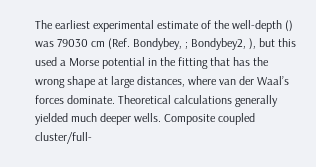The earliest experimental estimate of the well-depth () was 79030 cm (Ref. Bondybey, ; Bondybey2, ), but this used a Morse potential in the fitting that has the wrong shape at large distances, where van der Waal’s forces dominate. Theoretical calculations generally yielded much deeper wells. Composite coupled cluster/full-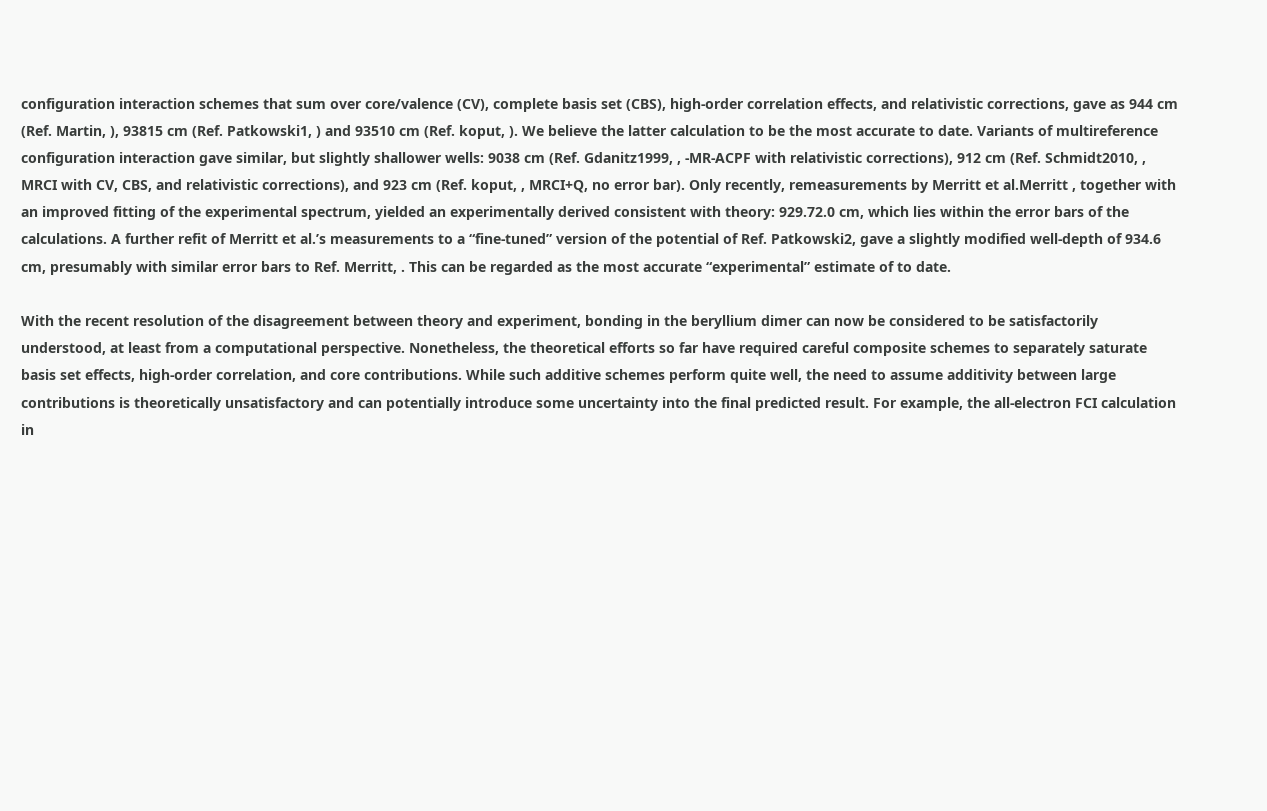configuration interaction schemes that sum over core/valence (CV), complete basis set (CBS), high-order correlation effects, and relativistic corrections, gave as 944 cm (Ref. Martin, ), 93815 cm (Ref. Patkowski1, ) and 93510 cm (Ref. koput, ). We believe the latter calculation to be the most accurate to date. Variants of multireference configuration interaction gave similar, but slightly shallower wells: 9038 cm (Ref. Gdanitz1999, , -MR-ACPF with relativistic corrections), 912 cm (Ref. Schmidt2010, , MRCI with CV, CBS, and relativistic corrections), and 923 cm (Ref. koput, , MRCI+Q, no error bar). Only recently, remeasurements by Merritt et al.Merritt , together with an improved fitting of the experimental spectrum, yielded an experimentally derived consistent with theory: 929.72.0 cm, which lies within the error bars of the calculations. A further refit of Merritt et al.’s measurements to a “fine-tuned” version of the potential of Ref. Patkowski2, gave a slightly modified well-depth of 934.6 cm, presumably with similar error bars to Ref. Merritt, . This can be regarded as the most accurate “experimental” estimate of to date.

With the recent resolution of the disagreement between theory and experiment, bonding in the beryllium dimer can now be considered to be satisfactorily understood, at least from a computational perspective. Nonetheless, the theoretical efforts so far have required careful composite schemes to separately saturate basis set effects, high-order correlation, and core contributions. While such additive schemes perform quite well, the need to assume additivity between large contributions is theoretically unsatisfactory and can potentially introduce some uncertainty into the final predicted result. For example, the all-electron FCI calculation in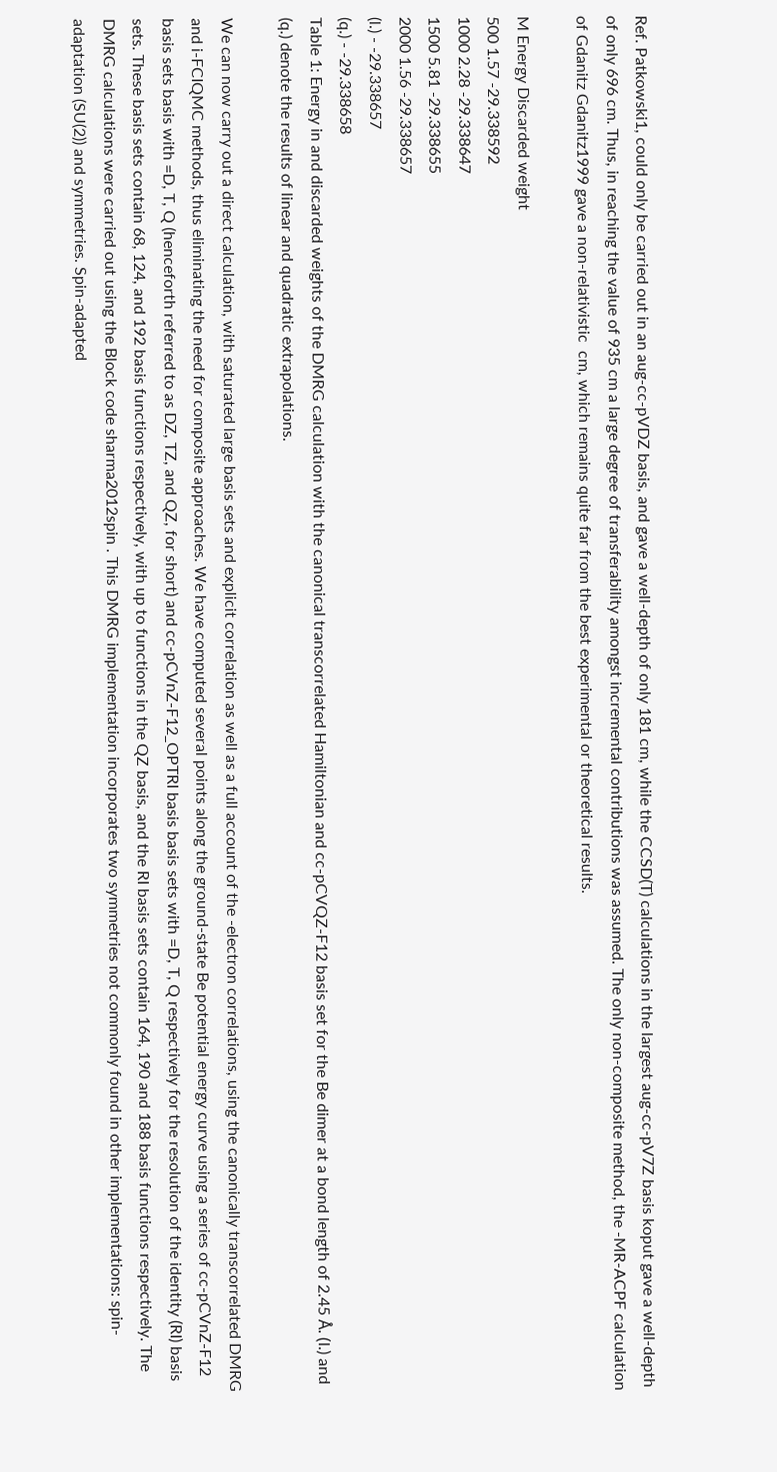Ref. Patkowski1, could only be carried out in an aug-cc-pVDZ basis, and gave a well-depth of only 181 cm, while the CCSD(T) calculations in the largest aug-cc-pV7Z basis koput gave a well-depth of only 696 cm. Thus, in reaching the value of 935 cm a large degree of transferability amongst incremental contributions was assumed. The only non-composite method, the -MR-ACPF calculation of Gdanitz Gdanitz1999 gave a non-relativistic  cm, which remains quite far from the best experimental or theoretical results.

M Energy Discarded weight
500 1.57 -29.338592
1000 2.28 -29.338647
1500 5.81 -29.338655
2000 1.56 -29.338657
(l.) - -29.338657
(q.) - -29.338658
Table 1: Energy in and discarded weights of the DMRG calculation with the canonical transcorrelated Hamiltonian and cc-pCVQZ-F12 basis set for the Be dimer at a bond length of 2.45 Å. (l.) and (q.) denote the results of linear and quadratic extrapolations.

We can now carry out a direct calculation, with saturated large basis sets and explicit correlation as well as a full account of the -electron correlations, using the canonically transcorrelated DMRG and i-FCIQMC methods, thus eliminating the need for composite approaches. We have computed several points along the ground-state Be potential energy curve using a series of cc-pCVnZ-F12 basis sets basis with =D, T, Q (henceforth referred to as DZ, TZ, and QZ, for short) and cc-pCVnZ-F12_OPTRI basis basis sets with =D, T, Q respectively for the resolution of the identity (RI) basis sets. These basis sets contain 68, 124, and 192 basis functions respectively, with up to functions in the QZ basis, and the RI basis sets contain 164, 190 and 188 basis functions respectively. The DMRG calculations were carried out using the Block code sharma2012spin . This DMRG implementation incorporates two symmetries not commonly found in other implementations: spin-adaptation (SU(2)) and symmetries. Spin-adapted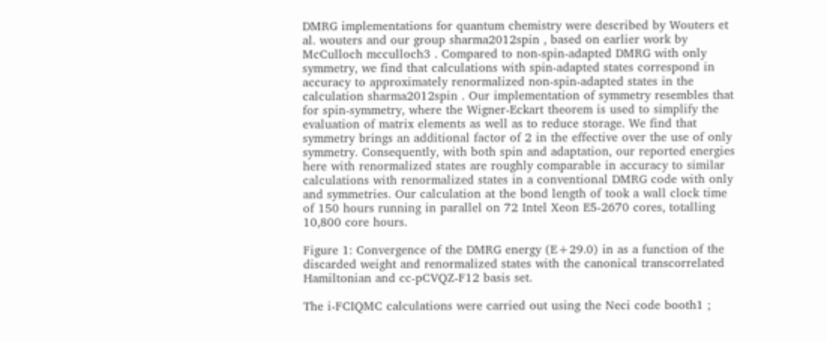DMRG implementations for quantum chemistry were described by Wouters et al. wouters and our group sharma2012spin , based on earlier work by McCulloch mcculloch3 . Compared to non-spin-adapted DMRG with only symmetry, we find that calculations with spin-adapted states correspond in accuracy to approximately renormalized non-spin-adapted states in the calculation sharma2012spin . Our implementation of symmetry resembles that for spin-symmetry, where the Wigner-Eckart theorem is used to simplify the evaluation of matrix elements as well as to reduce storage. We find that symmetry brings an additional factor of 2 in the effective over the use of only symmetry. Consequently, with both spin and adaptation, our reported energies here with renormalized states are roughly comparable in accuracy to similar calculations with renormalized states in a conventional DMRG code with only and symmetries. Our calculation at the bond length of took a wall clock time of 150 hours running in parallel on 72 Intel Xeon E5-2670 cores, totalling 10,800 core hours.

Figure 1: Convergence of the DMRG energy (E+29.0) in as a function of the discarded weight and renormalized states with the canonical transcorrelated Hamiltonian and cc-pCVQZ-F12 basis set.

The i-FCIQMC calculations were carried out using the Neci code booth1 ;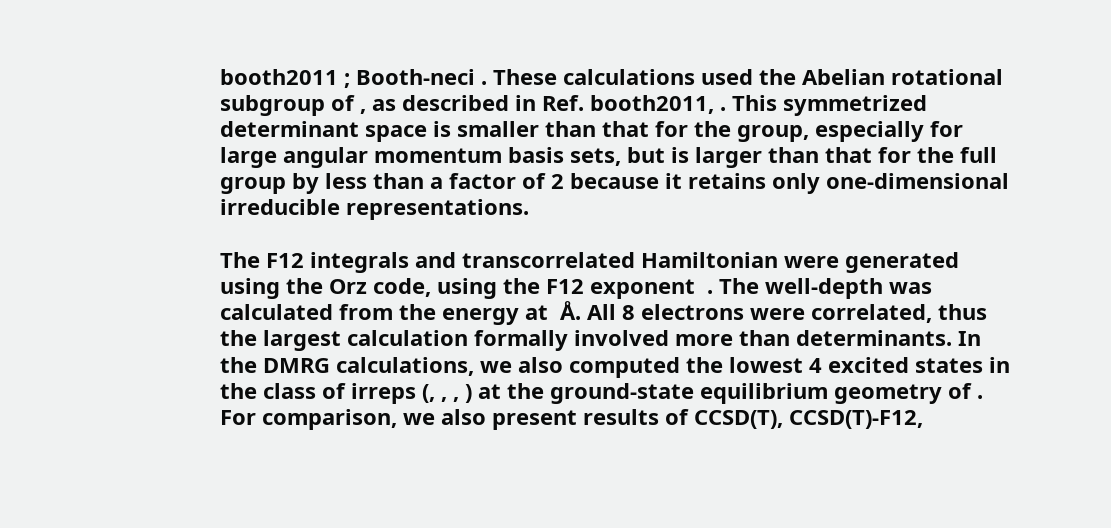booth2011 ; Booth-neci . These calculations used the Abelian rotational subgroup of , as described in Ref. booth2011, . This symmetrized determinant space is smaller than that for the group, especially for large angular momentum basis sets, but is larger than that for the full group by less than a factor of 2 because it retains only one-dimensional irreducible representations.

The F12 integrals and transcorrelated Hamiltonian were generated using the Orz code, using the F12 exponent  . The well-depth was calculated from the energy at  Å. All 8 electrons were correlated, thus the largest calculation formally involved more than determinants. In the DMRG calculations, we also computed the lowest 4 excited states in the class of irreps (, , , ) at the ground-state equilibrium geometry of . For comparison, we also present results of CCSD(T), CCSD(T)-F12,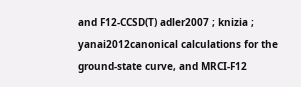and F12-CCSD(T) adler2007 ; knizia ; yanai2012canonical calculations for the ground-state curve, and MRCI-F12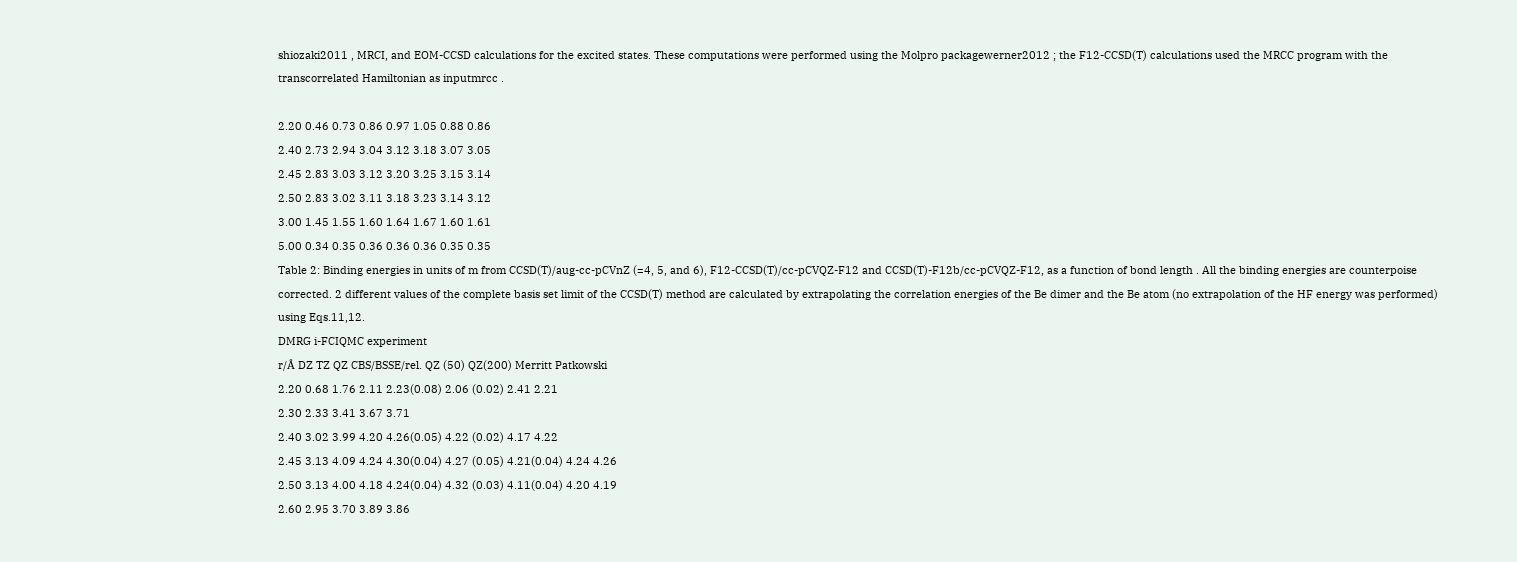shiozaki2011 , MRCI, and EOM-CCSD calculations for the excited states. These computations were performed using the Molpro packagewerner2012 ; the F12-CCSD(T) calculations used the MRCC program with the transcorrelated Hamiltonian as inputmrcc .

2.20 0.46 0.73 0.86 0.97 1.05 0.88 0.86
2.40 2.73 2.94 3.04 3.12 3.18 3.07 3.05
2.45 2.83 3.03 3.12 3.20 3.25 3.15 3.14
2.50 2.83 3.02 3.11 3.18 3.23 3.14 3.12
3.00 1.45 1.55 1.60 1.64 1.67 1.60 1.61
5.00 0.34 0.35 0.36 0.36 0.36 0.35 0.35
Table 2: Binding energies in units of m from CCSD(T)/aug-cc-pCVnZ (=4, 5, and 6), F12-CCSD(T)/cc-pCVQZ-F12 and CCSD(T)-F12b/cc-pCVQZ-F12, as a function of bond length . All the binding energies are counterpoise corrected. 2 different values of the complete basis set limit of the CCSD(T) method are calculated by extrapolating the correlation energies of the Be dimer and the Be atom (no extrapolation of the HF energy was performed) using Eqs.11,12.
DMRG i-FCIQMC experiment
r/Å DZ TZ QZ CBS/BSSE/rel. QZ (50) QZ(200) Merritt Patkowski
2.20 0.68 1.76 2.11 2.23(0.08) 2.06 (0.02) 2.41 2.21
2.30 2.33 3.41 3.67 3.71
2.40 3.02 3.99 4.20 4.26(0.05) 4.22 (0.02) 4.17 4.22
2.45 3.13 4.09 4.24 4.30(0.04) 4.27 (0.05) 4.21(0.04) 4.24 4.26
2.50 3.13 4.00 4.18 4.24(0.04) 4.32 (0.03) 4.11(0.04) 4.20 4.19
2.60 2.95 3.70 3.89 3.86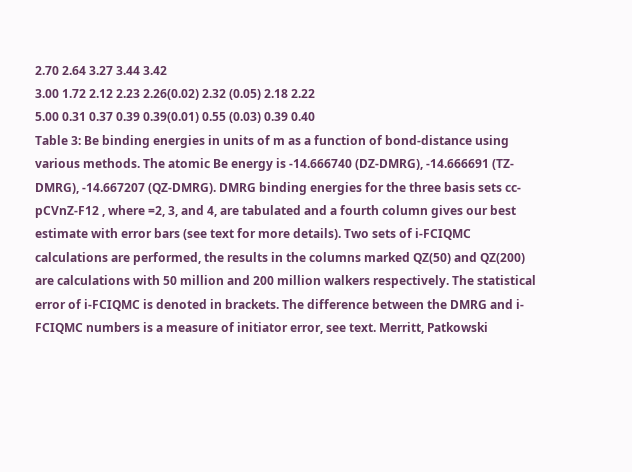2.70 2.64 3.27 3.44 3.42
3.00 1.72 2.12 2.23 2.26(0.02) 2.32 (0.05) 2.18 2.22
5.00 0.31 0.37 0.39 0.39(0.01) 0.55 (0.03) 0.39 0.40
Table 3: Be binding energies in units of m as a function of bond-distance using various methods. The atomic Be energy is -14.666740 (DZ-DMRG), -14.666691 (TZ-DMRG), -14.667207 (QZ-DMRG). DMRG binding energies for the three basis sets cc-pCVnZ-F12 , where =2, 3, and 4, are tabulated and a fourth column gives our best estimate with error bars (see text for more details). Two sets of i-FCIQMC calculations are performed, the results in the columns marked QZ(50) and QZ(200) are calculations with 50 million and 200 million walkers respectively. The statistical error of i-FCIQMC is denoted in brackets. The difference between the DMRG and i-FCIQMC numbers is a measure of initiator error, see text. Merritt, Patkowski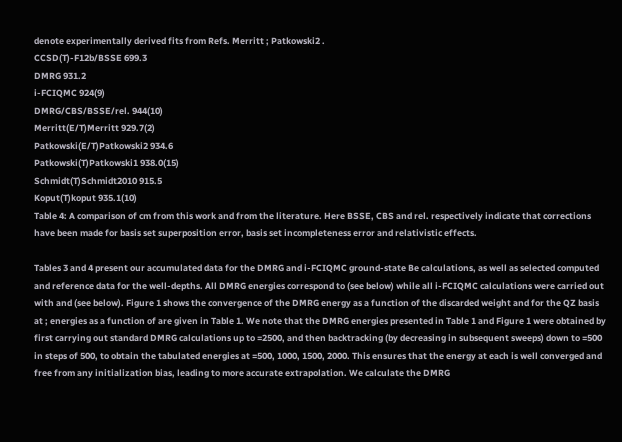denote experimentally derived fits from Refs. Merritt ; Patkowski2 .
CCSD(T)-F12b/BSSE 699.3
DMRG 931.2
i-FCIQMC 924(9)
DMRG/CBS/BSSE/rel. 944(10)
Merritt(E/T)Merritt 929.7(2)
Patkowski(E/T)Patkowski2 934.6
Patkowski(T)Patkowski1 938.0(15)
Schmidt(T)Schmidt2010 915.5
Koput(T)koput 935.1(10)
Table 4: A comparison of cm from this work and from the literature. Here BSSE, CBS and rel. respectively indicate that corrections have been made for basis set superposition error, basis set incompleteness error and relativistic effects.

Tables 3 and 4 present our accumulated data for the DMRG and i-FCIQMC ground-state Be calculations, as well as selected computed and reference data for the well-depths. All DMRG energies correspond to (see below) while all i-FCIQMC calculations were carried out with and (see below). Figure 1 shows the convergence of the DMRG energy as a function of the discarded weight and for the QZ basis at ; energies as a function of are given in Table 1. We note that the DMRG energies presented in Table 1 and Figure 1 were obtained by first carrying out standard DMRG calculations up to =2500, and then backtracking (by decreasing in subsequent sweeps) down to =500 in steps of 500, to obtain the tabulated energies at =500, 1000, 1500, 2000. This ensures that the energy at each is well converged and free from any initialization bias, leading to more accurate extrapolation. We calculate the DMRG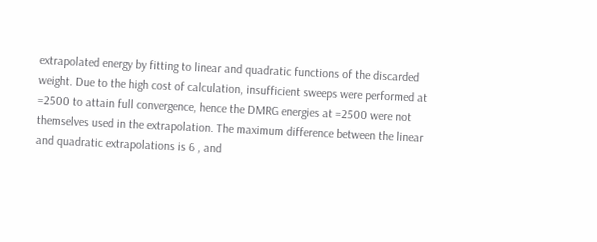extrapolated energy by fitting to linear and quadratic functions of the discarded weight. Due to the high cost of calculation, insufficient sweeps were performed at =2500 to attain full convergence, hence the DMRG energies at =2500 were not themselves used in the extrapolation. The maximum difference between the linear and quadratic extrapolations is 6 , and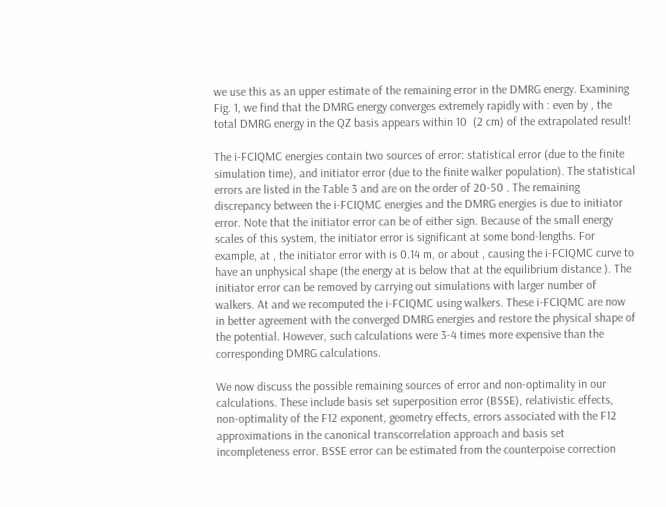we use this as an upper estimate of the remaining error in the DMRG energy. Examining Fig. 1, we find that the DMRG energy converges extremely rapidly with : even by , the total DMRG energy in the QZ basis appears within 10  (2 cm) of the extrapolated result!

The i-FCIQMC energies contain two sources of error: statistical error (due to the finite simulation time), and initiator error (due to the finite walker population). The statistical errors are listed in the Table 3 and are on the order of 20-50 . The remaining discrepancy between the i-FCIQMC energies and the DMRG energies is due to initiator error. Note that the initiator error can be of either sign. Because of the small energy scales of this system, the initiator error is significant at some bond-lengths. For example, at , the initiator error with is 0.14 m, or about , causing the i-FCIQMC curve to have an unphysical shape (the energy at is below that at the equilibrium distance ). The initiator error can be removed by carrying out simulations with larger number of walkers. At and we recomputed the i-FCIQMC using walkers. These i-FCIQMC are now in better agreement with the converged DMRG energies and restore the physical shape of the potential. However, such calculations were 3-4 times more expensive than the corresponding DMRG calculations.

We now discuss the possible remaining sources of error and non-optimality in our calculations. These include basis set superposition error (BSSE), relativistic effects, non-optimality of the F12 exponent, geometry effects, errors associated with the F12 approximations in the canonical transcorrelation approach and basis set incompleteness error. BSSE error can be estimated from the counterpoise correction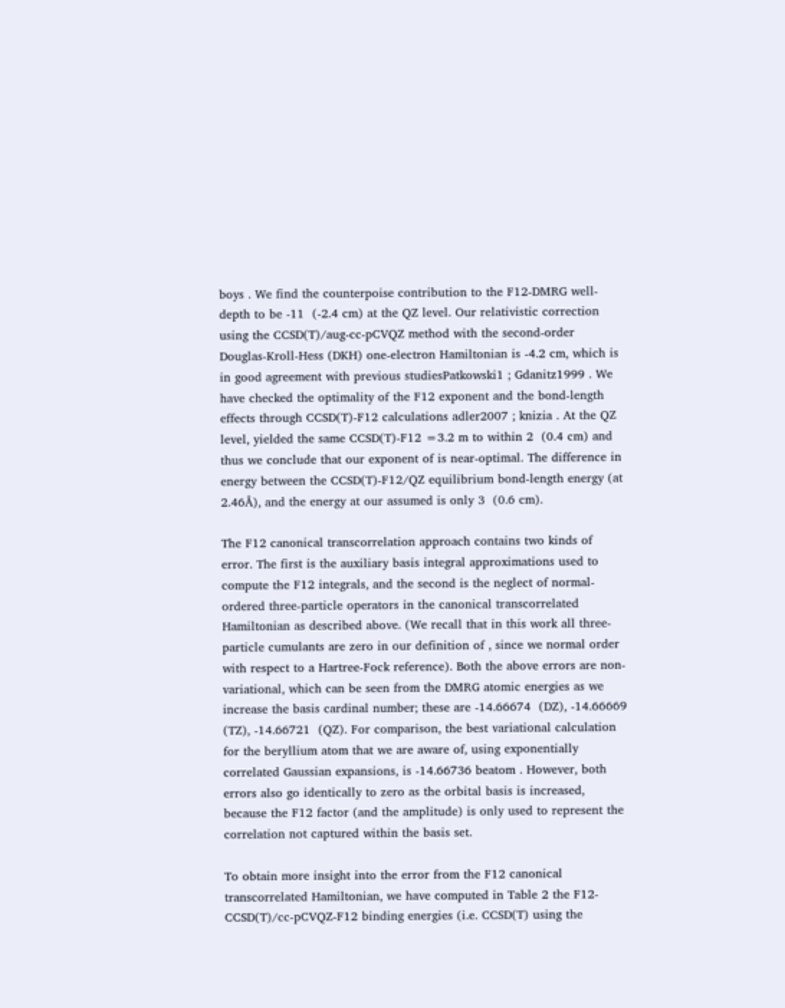boys . We find the counterpoise contribution to the F12-DMRG well-depth to be -11  (-2.4 cm) at the QZ level. Our relativistic correction using the CCSD(T)/aug-cc-pCVQZ method with the second-order Douglas-Kroll-Hess (DKH) one-electron Hamiltonian is -4.2 cm, which is in good agreement with previous studiesPatkowski1 ; Gdanitz1999 . We have checked the optimality of the F12 exponent and the bond-length effects through CCSD(T)-F12 calculations adler2007 ; knizia . At the QZ level, yielded the same CCSD(T)-F12 =3.2 m to within 2  (0.4 cm) and thus we conclude that our exponent of is near-optimal. The difference in energy between the CCSD(T)-F12/QZ equilibrium bond-length energy (at 2.46Å), and the energy at our assumed is only 3  (0.6 cm).

The F12 canonical transcorrelation approach contains two kinds of error. The first is the auxiliary basis integral approximations used to compute the F12 integrals, and the second is the neglect of normal-ordered three-particle operators in the canonical transcorrelated Hamiltonian as described above. (We recall that in this work all three-particle cumulants are zero in our definition of , since we normal order with respect to a Hartree-Fock reference). Both the above errors are non-variational, which can be seen from the DMRG atomic energies as we increase the basis cardinal number; these are -14.66674  (DZ), -14.66669  (TZ), -14.66721  (QZ). For comparison, the best variational calculation for the beryllium atom that we are aware of, using exponentially correlated Gaussian expansions, is -14.66736 beatom . However, both errors also go identically to zero as the orbital basis is increased, because the F12 factor (and the amplitude) is only used to represent the correlation not captured within the basis set.

To obtain more insight into the error from the F12 canonical transcorrelated Hamiltonian, we have computed in Table 2 the F12-CCSD(T)/cc-pCVQZ-F12 binding energies (i.e. CCSD(T) using the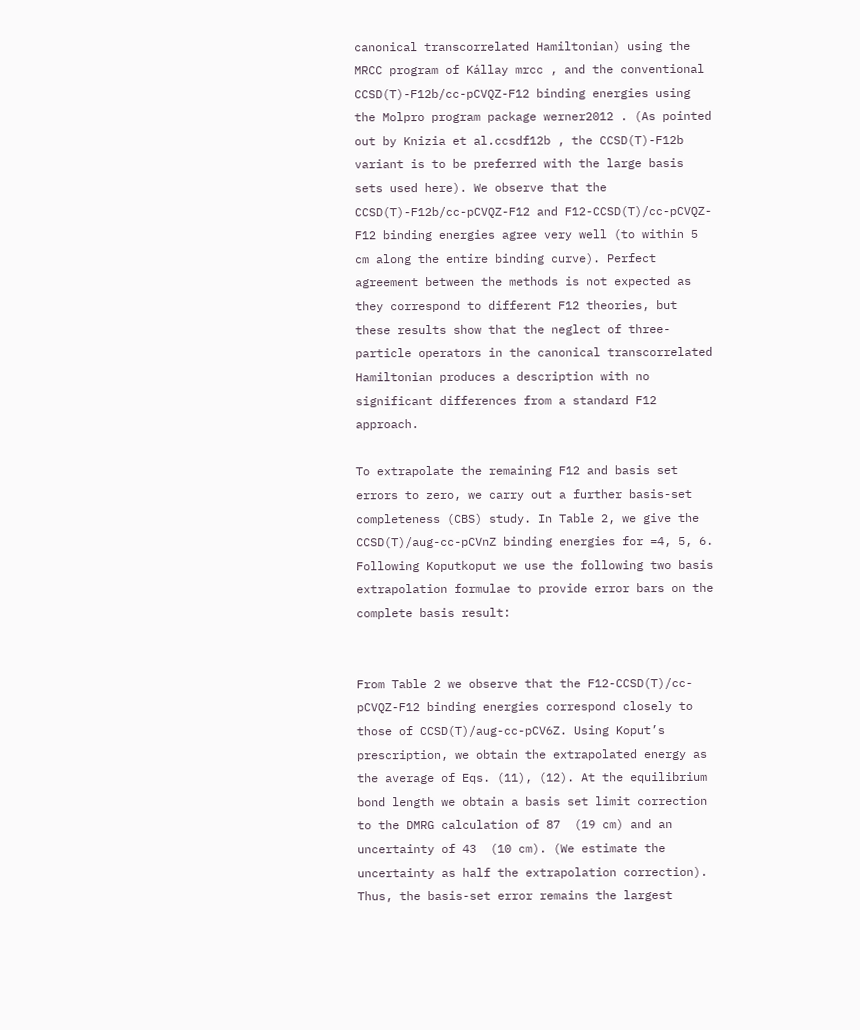canonical transcorrelated Hamiltonian) using the MRCC program of Kállay mrcc , and the conventional CCSD(T)-F12b/cc-pCVQZ-F12 binding energies using the Molpro program package werner2012 . (As pointed out by Knizia et al.ccsdf12b , the CCSD(T)-F12b variant is to be preferred with the large basis sets used here). We observe that the CCSD(T)-F12b/cc-pCVQZ-F12 and F12-CCSD(T)/cc-pCVQZ-F12 binding energies agree very well (to within 5 cm along the entire binding curve). Perfect agreement between the methods is not expected as they correspond to different F12 theories, but these results show that the neglect of three-particle operators in the canonical transcorrelated Hamiltonian produces a description with no significant differences from a standard F12 approach.

To extrapolate the remaining F12 and basis set errors to zero, we carry out a further basis-set completeness (CBS) study. In Table 2, we give the CCSD(T)/aug-cc-pCVnZ binding energies for =4, 5, 6. Following Koputkoput we use the following two basis extrapolation formulae to provide error bars on the complete basis result:


From Table 2 we observe that the F12-CCSD(T)/cc-pCVQZ-F12 binding energies correspond closely to those of CCSD(T)/aug-cc-pCV6Z. Using Koput’s prescription, we obtain the extrapolated energy as the average of Eqs. (11), (12). At the equilibrium bond length we obtain a basis set limit correction to the DMRG calculation of 87  (19 cm) and an uncertainty of 43  (10 cm). (We estimate the uncertainty as half the extrapolation correction). Thus, the basis-set error remains the largest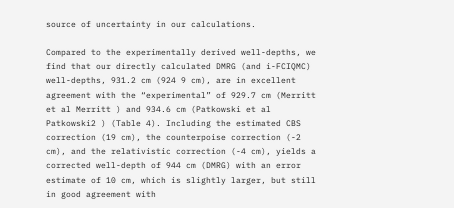source of uncertainty in our calculations.

Compared to the experimentally derived well-depths, we find that our directly calculated DMRG (and i-FCIQMC) well-depths, 931.2 cm (924 9 cm), are in excellent agreement with the “experimental” of 929.7 cm (Merritt et al Merritt ) and 934.6 cm (Patkowski et al Patkowski2 ) (Table 4). Including the estimated CBS correction (19 cm), the counterpoise correction (-2 cm), and the relativistic correction (-4 cm), yields a corrected well-depth of 944 cm (DMRG) with an error estimate of 10 cm, which is slightly larger, but still in good agreement with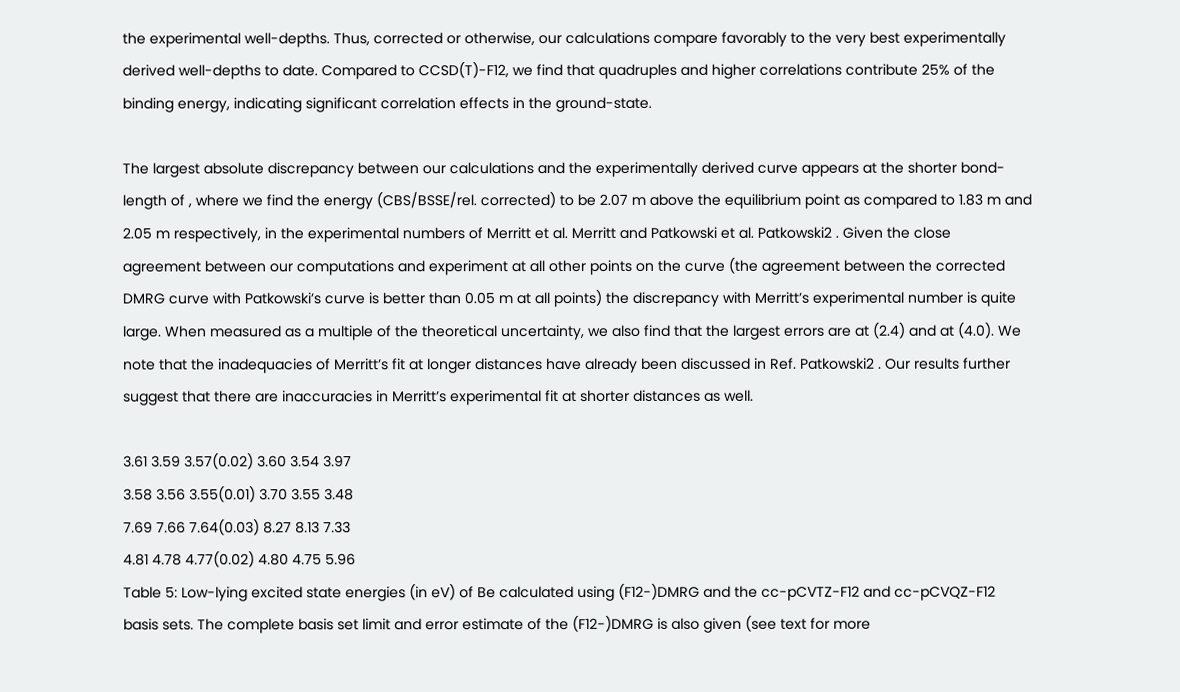the experimental well-depths. Thus, corrected or otherwise, our calculations compare favorably to the very best experimentally derived well-depths to date. Compared to CCSD(T)-F12, we find that quadruples and higher correlations contribute 25% of the binding energy, indicating significant correlation effects in the ground-state.

The largest absolute discrepancy between our calculations and the experimentally derived curve appears at the shorter bond-length of , where we find the energy (CBS/BSSE/rel. corrected) to be 2.07 m above the equilibrium point as compared to 1.83 m and 2.05 m respectively, in the experimental numbers of Merritt et al. Merritt and Patkowski et al. Patkowski2 . Given the close agreement between our computations and experiment at all other points on the curve (the agreement between the corrected DMRG curve with Patkowski’s curve is better than 0.05 m at all points) the discrepancy with Merritt’s experimental number is quite large. When measured as a multiple of the theoretical uncertainty, we also find that the largest errors are at (2.4) and at (4.0). We note that the inadequacies of Merritt’s fit at longer distances have already been discussed in Ref. Patkowski2 . Our results further suggest that there are inaccuracies in Merritt’s experimental fit at shorter distances as well.

3.61 3.59 3.57(0.02) 3.60 3.54 3.97
3.58 3.56 3.55(0.01) 3.70 3.55 3.48
7.69 7.66 7.64(0.03) 8.27 8.13 7.33
4.81 4.78 4.77(0.02) 4.80 4.75 5.96
Table 5: Low-lying excited state energies (in eV) of Be calculated using (F12-)DMRG and the cc-pCVTZ-F12 and cc-pCVQZ-F12 basis sets. The complete basis set limit and error estimate of the (F12-)DMRG is also given (see text for more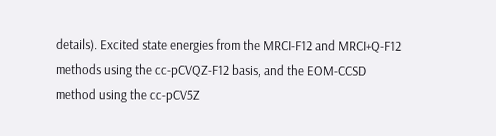details). Excited state energies from the MRCI-F12 and MRCI+Q-F12 methods using the cc-pCVQZ-F12 basis, and the EOM-CCSD method using the cc-pCV5Z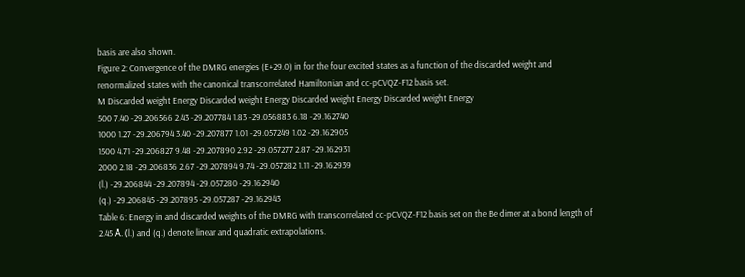basis are also shown.
Figure 2: Convergence of the DMRG energies (E+29.0) in for the four excited states as a function of the discarded weight and renormalized states with the canonical transcorrelated Hamiltonian and cc-pCVQZ-F12 basis set.
M Discarded weight Energy Discarded weight Energy Discarded weight Energy Discarded weight Energy
500 7.40 -29.206566 2.43 -29.207784 1.83 -29.056883 6.18 -29.162740
1000 1.27 -29.206794 3.40 -29.207877 1.01 -29.057249 1.02 -29.162905
1500 4.71 -29.206827 9.48 -29.207890 2.92 -29.057277 2.87 -29.162931
2000 2.18 -29.206836 2.67 -29.207894 9.74 -29.057282 1.11 -29.162939
(l.) -29.206844 -29.207894 -29.057280 -29.162940
(q.) -29.206845 -29.207895 -29.057287 -29.162943
Table 6: Energy in and discarded weights of the DMRG with transcorrelated cc-pCVQZ-F12 basis set on the Be dimer at a bond length of 2.45 Å. (l.) and (q.) denote linear and quadratic extrapolations.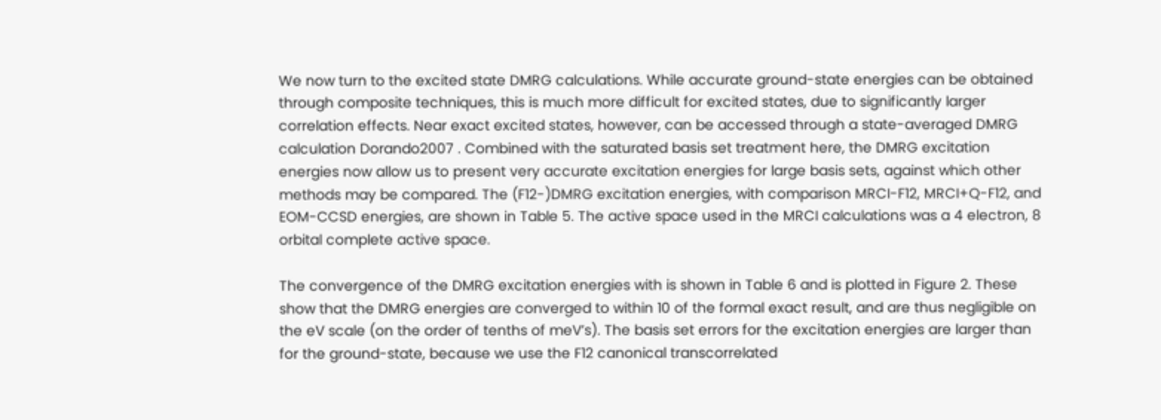We now turn to the excited state DMRG calculations. While accurate ground-state energies can be obtained through composite techniques, this is much more difficult for excited states, due to significantly larger correlation effects. Near exact excited states, however, can be accessed through a state-averaged DMRG calculation Dorando2007 . Combined with the saturated basis set treatment here, the DMRG excitation energies now allow us to present very accurate excitation energies for large basis sets, against which other methods may be compared. The (F12-)DMRG excitation energies, with comparison MRCI-F12, MRCI+Q-F12, and EOM-CCSD energies, are shown in Table 5. The active space used in the MRCI calculations was a 4 electron, 8 orbital complete active space.

The convergence of the DMRG excitation energies with is shown in Table 6 and is plotted in Figure 2. These show that the DMRG energies are converged to within 10 of the formal exact result, and are thus negligible on the eV scale (on the order of tenths of meV’s). The basis set errors for the excitation energies are larger than for the ground-state, because we use the F12 canonical transcorrelated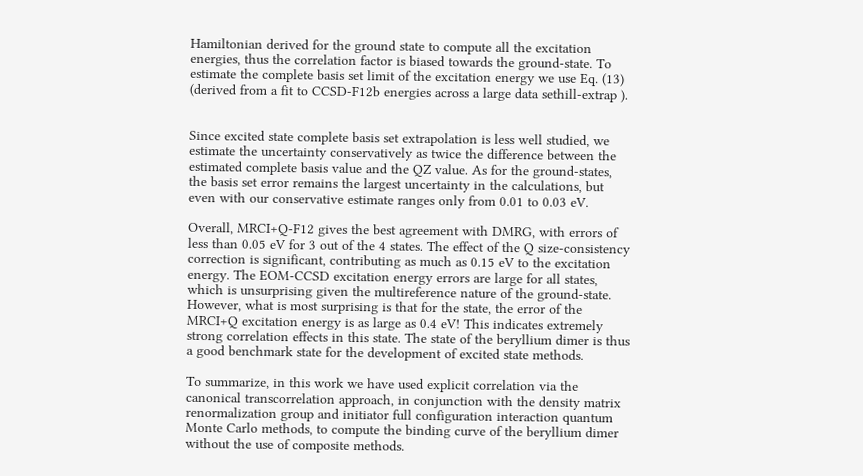Hamiltonian derived for the ground state to compute all the excitation energies, thus the correlation factor is biased towards the ground-state. To estimate the complete basis set limit of the excitation energy we use Eq. (13) (derived from a fit to CCSD-F12b energies across a large data sethill-extrap ).


Since excited state complete basis set extrapolation is less well studied, we estimate the uncertainty conservatively as twice the difference between the estimated complete basis value and the QZ value. As for the ground-states, the basis set error remains the largest uncertainty in the calculations, but even with our conservative estimate ranges only from 0.01 to 0.03 eV.

Overall, MRCI+Q-F12 gives the best agreement with DMRG, with errors of less than 0.05 eV for 3 out of the 4 states. The effect of the Q size-consistency correction is significant, contributing as much as 0.15 eV to the excitation energy. The EOM-CCSD excitation energy errors are large for all states, which is unsurprising given the multireference nature of the ground-state. However, what is most surprising is that for the state, the error of the MRCI+Q excitation energy is as large as 0.4 eV! This indicates extremely strong correlation effects in this state. The state of the beryllium dimer is thus a good benchmark state for the development of excited state methods.

To summarize, in this work we have used explicit correlation via the canonical transcorrelation approach, in conjunction with the density matrix renormalization group and initiator full configuration interaction quantum Monte Carlo methods, to compute the binding curve of the beryllium dimer without the use of composite methods.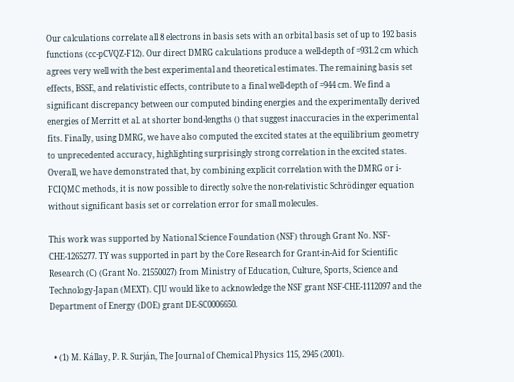Our calculations correlate all 8 electrons in basis sets with an orbital basis set of up to 192 basis functions (cc-pCVQZ-F12). Our direct DMRG calculations produce a well-depth of =931.2 cm which agrees very well with the best experimental and theoretical estimates. The remaining basis set effects, BSSE, and relativistic effects, contribute to a final well-depth of =944 cm. We find a significant discrepancy between our computed binding energies and the experimentally derived energies of Merritt et al. at shorter bond-lengths () that suggest inaccuracies in the experimental fits. Finally, using DMRG, we have also computed the excited states at the equilibrium geometry to unprecedented accuracy, highlighting surprisingly strong correlation in the excited states. Overall, we have demonstrated that, by combining explicit correlation with the DMRG or i-FCIQMC methods, it is now possible to directly solve the non-relativistic Schrödinger equation without significant basis set or correlation error for small molecules.

This work was supported by National Science Foundation (NSF) through Grant No. NSF-CHE-1265277. TY was supported in part by the Core Research for Grant-in-Aid for Scientific Research (C) (Grant No. 21550027) from Ministry of Education, Culture, Sports, Science and Technology-Japan (MEXT). CJU would like to acknowledge the NSF grant NSF-CHE-1112097 and the Department of Energy (DOE) grant DE-SC0006650.


  • (1) M. Kállay, P. R. Surján, The Journal of Chemical Physics 115, 2945 (2001).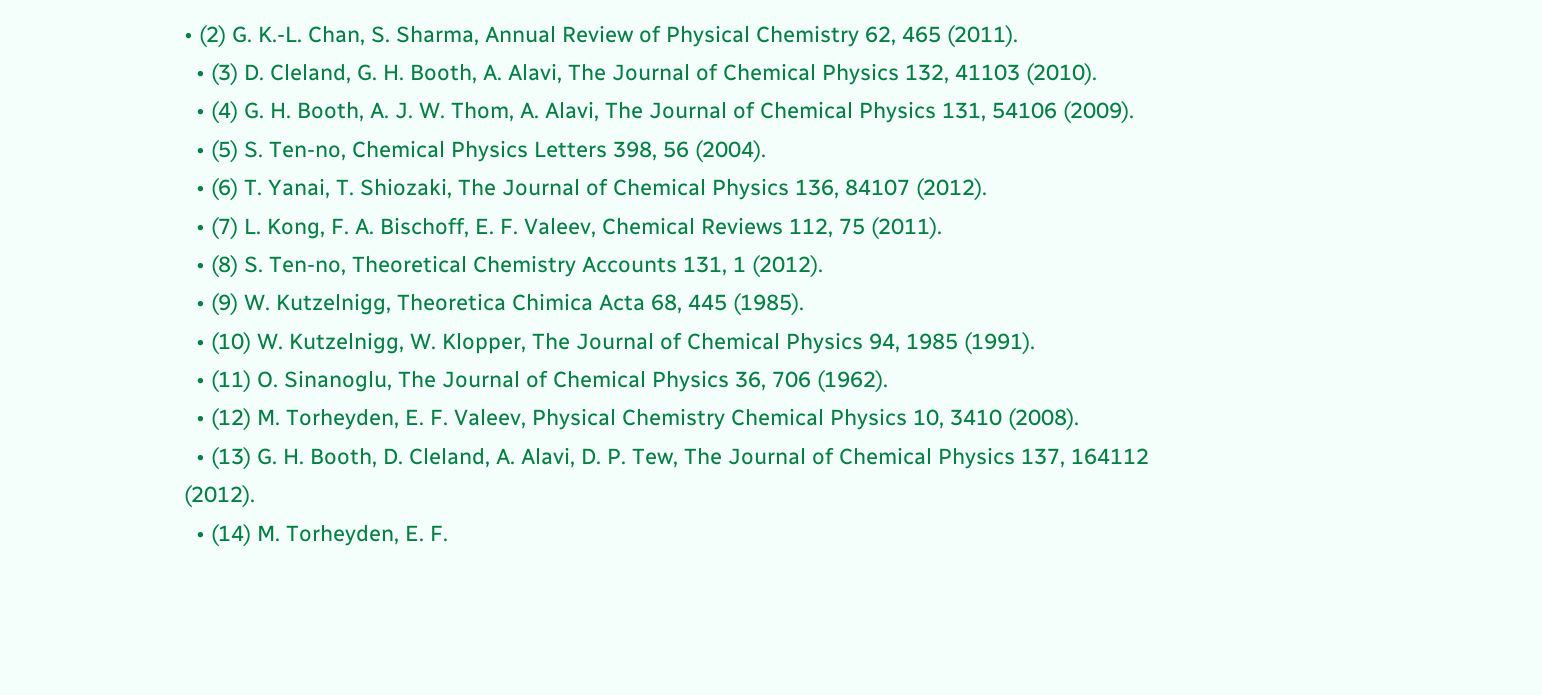• (2) G. K.-L. Chan, S. Sharma, Annual Review of Physical Chemistry 62, 465 (2011).
  • (3) D. Cleland, G. H. Booth, A. Alavi, The Journal of Chemical Physics 132, 41103 (2010).
  • (4) G. H. Booth, A. J. W. Thom, A. Alavi, The Journal of Chemical Physics 131, 54106 (2009).
  • (5) S. Ten-no, Chemical Physics Letters 398, 56 (2004).
  • (6) T. Yanai, T. Shiozaki, The Journal of Chemical Physics 136, 84107 (2012).
  • (7) L. Kong, F. A. Bischoff, E. F. Valeev, Chemical Reviews 112, 75 (2011).
  • (8) S. Ten-no, Theoretical Chemistry Accounts 131, 1 (2012).
  • (9) W. Kutzelnigg, Theoretica Chimica Acta 68, 445 (1985).
  • (10) W. Kutzelnigg, W. Klopper, The Journal of Chemical Physics 94, 1985 (1991).
  • (11) O. Sinanoglu, The Journal of Chemical Physics 36, 706 (1962).
  • (12) M. Torheyden, E. F. Valeev, Physical Chemistry Chemical Physics 10, 3410 (2008).
  • (13) G. H. Booth, D. Cleland, A. Alavi, D. P. Tew, The Journal of Chemical Physics 137, 164112 (2012).
  • (14) M. Torheyden, E. F.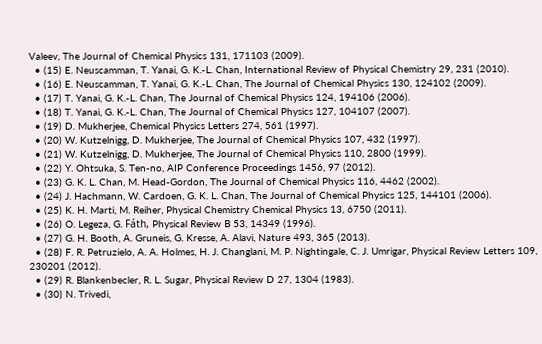Valeev, The Journal of Chemical Physics 131, 171103 (2009).
  • (15) E. Neuscamman, T. Yanai, G. K.-L. Chan, International Review of Physical Chemistry 29, 231 (2010).
  • (16) E. Neuscamman, T. Yanai, G. K.-L. Chan, The Journal of Chemical Physics 130, 124102 (2009).
  • (17) T. Yanai, G. K.-L. Chan, The Journal of Chemical Physics 124, 194106 (2006).
  • (18) T. Yanai, G. K.-L. Chan, The Journal of Chemical Physics 127, 104107 (2007).
  • (19) D. Mukherjee, Chemical Physics Letters 274, 561 (1997).
  • (20) W. Kutzelnigg, D. Mukherjee, The Journal of Chemical Physics 107, 432 (1997).
  • (21) W. Kutzelnigg, D. Mukherjee, The Journal of Chemical Physics 110, 2800 (1999).
  • (22) Y. Ohtsuka, S. Ten-no, AIP Conference Proceedings 1456, 97 (2012).
  • (23) G. K. L. Chan, M. Head-Gordon, The Journal of Chemical Physics 116, 4462 (2002).
  • (24) J. Hachmann, W. Cardoen, G. K. L. Chan, The Journal of Chemical Physics 125, 144101 (2006).
  • (25) K. H. Marti, M. Reiher, Physical Chemistry Chemical Physics 13, 6750 (2011).
  • (26) O. Legeza, G. Fáth, Physical Review B 53, 14349 (1996).
  • (27) G. H. Booth, A. Gruneis, G. Kresse, A. Alavi, Nature 493, 365 (2013).
  • (28) F. R. Petruzielo, A. A. Holmes, H. J. Changlani, M. P. Nightingale, C. J. Umrigar, Physical Review Letters 109, 230201 (2012).
  • (29) R. Blankenbecler, R. L. Sugar, Physical Review D 27, 1304 (1983).
  • (30) N. Trivedi,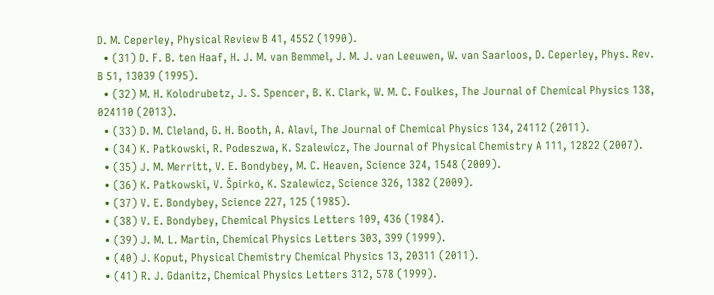D. M. Ceperley, Physical Review B 41, 4552 (1990).
  • (31) D. F. B. ten Haaf, H. J. M. van Bemmel, J. M. J. van Leeuwen, W. van Saarloos, D. Ceperley, Phys. Rev. B 51, 13039 (1995).
  • (32) M. H. Kolodrubetz, J. S. Spencer, B. K. Clark, W. M. C. Foulkes, The Journal of Chemical Physics 138, 024110 (2013).
  • (33) D. M. Cleland, G. H. Booth, A. Alavi, The Journal of Chemical Physics 134, 24112 (2011).
  • (34) K. Patkowski, R. Podeszwa, K. Szalewicz, The Journal of Physical Chemistry A 111, 12822 (2007).
  • (35) J. M. Merritt, V. E. Bondybey, M. C. Heaven, Science 324, 1548 (2009).
  • (36) K. Patkowski, V. Špirko, K. Szalewicz, Science 326, 1382 (2009).
  • (37) V. E. Bondybey, Science 227, 125 (1985).
  • (38) V. E. Bondybey, Chemical Physics Letters 109, 436 (1984).
  • (39) J. M. L. Martin, Chemical Physics Letters 303, 399 (1999).
  • (40) J. Koput, Physical Chemistry Chemical Physics 13, 20311 (2011).
  • (41) R. J. Gdanitz, Chemical Physics Letters 312, 578 (1999).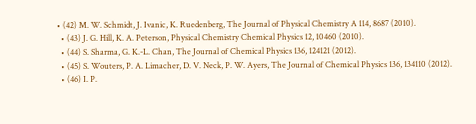• (42) M. W. Schmidt, J. Ivanic, K. Ruedenberg, The Journal of Physical Chemistry A 114, 8687 (2010).
  • (43) J. G. Hill, K. A. Peterson, Physical Chemistry Chemical Physics 12, 10460 (2010).
  • (44) S. Sharma, G. K.-L. Chan, The Journal of Chemical Physics 136, 124121 (2012).
  • (45) S. Wouters, P. A. Limacher, D. V. Neck, P. W. Ayers, The Journal of Chemical Physics 136, 134110 (2012).
  • (46) I. P.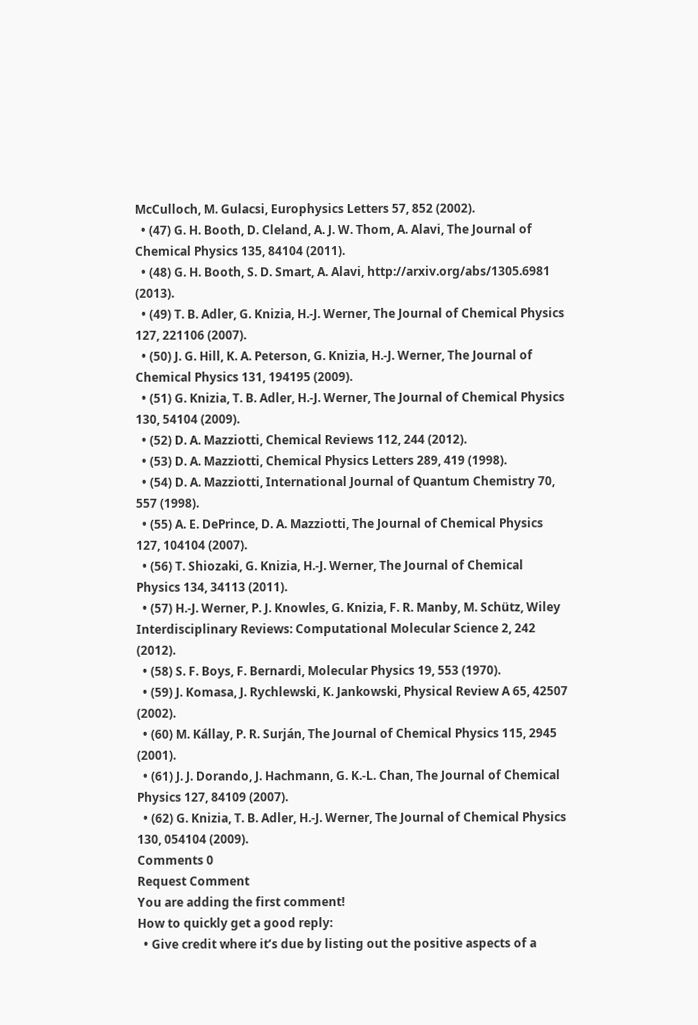McCulloch, M. Gulacsi, Europhysics Letters 57, 852 (2002).
  • (47) G. H. Booth, D. Cleland, A. J. W. Thom, A. Alavi, The Journal of Chemical Physics 135, 84104 (2011).
  • (48) G. H. Booth, S. D. Smart, A. Alavi, http://arxiv.org/abs/1305.6981 (2013).
  • (49) T. B. Adler, G. Knizia, H.-J. Werner, The Journal of Chemical Physics 127, 221106 (2007).
  • (50) J. G. Hill, K. A. Peterson, G. Knizia, H.-J. Werner, The Journal of Chemical Physics 131, 194195 (2009).
  • (51) G. Knizia, T. B. Adler, H.-J. Werner, The Journal of Chemical Physics 130, 54104 (2009).
  • (52) D. A. Mazziotti, Chemical Reviews 112, 244 (2012).
  • (53) D. A. Mazziotti, Chemical Physics Letters 289, 419 (1998).
  • (54) D. A. Mazziotti, International Journal of Quantum Chemistry 70, 557 (1998).
  • (55) A. E. DePrince, D. A. Mazziotti, The Journal of Chemical Physics 127, 104104 (2007).
  • (56) T. Shiozaki, G. Knizia, H.-J. Werner, The Journal of Chemical Physics 134, 34113 (2011).
  • (57) H.-J. Werner, P. J. Knowles, G. Knizia, F. R. Manby, M. Schütz, Wiley Interdisciplinary Reviews: Computational Molecular Science 2, 242 (2012).
  • (58) S. F. Boys, F. Bernardi, Molecular Physics 19, 553 (1970).
  • (59) J. Komasa, J. Rychlewski, K. Jankowski, Physical Review A 65, 42507 (2002).
  • (60) M. Kállay, P. R. Surján, The Journal of Chemical Physics 115, 2945 (2001).
  • (61) J. J. Dorando, J. Hachmann, G. K.-L. Chan, The Journal of Chemical Physics 127, 84109 (2007).
  • (62) G. Knizia, T. B. Adler, H.-J. Werner, The Journal of Chemical Physics 130, 054104 (2009).
Comments 0
Request Comment
You are adding the first comment!
How to quickly get a good reply:
  • Give credit where it’s due by listing out the positive aspects of a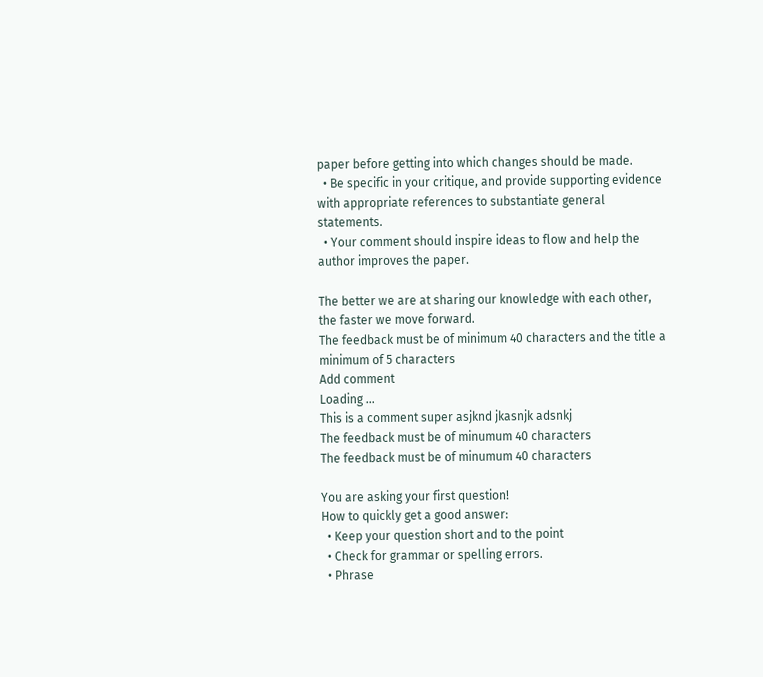paper before getting into which changes should be made.
  • Be specific in your critique, and provide supporting evidence with appropriate references to substantiate general statements.
  • Your comment should inspire ideas to flow and help the author improves the paper.

The better we are at sharing our knowledge with each other, the faster we move forward.
The feedback must be of minimum 40 characters and the title a minimum of 5 characters
Add comment
Loading ...
This is a comment super asjknd jkasnjk adsnkj
The feedback must be of minumum 40 characters
The feedback must be of minumum 40 characters

You are asking your first question!
How to quickly get a good answer:
  • Keep your question short and to the point
  • Check for grammar or spelling errors.
  • Phrase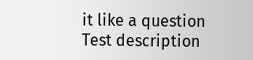it like a question
Test description